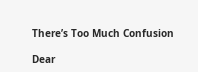There’s Too Much Confusion

Dear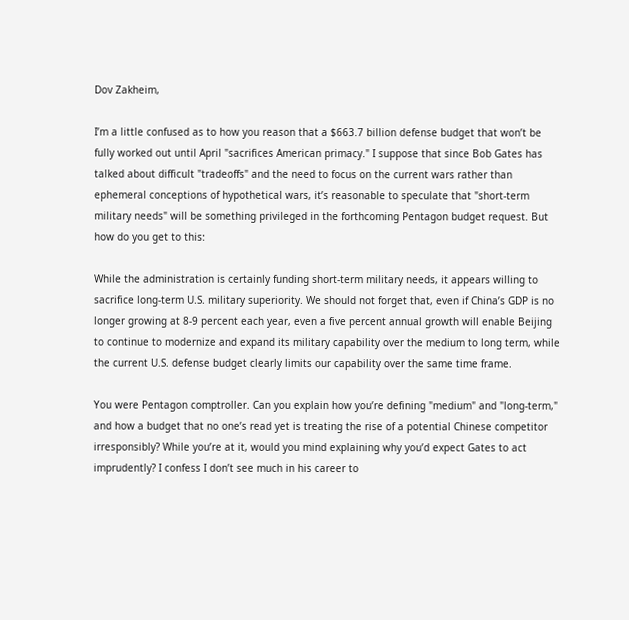Dov Zakheim,

I’m a little confused as to how you reason that a $663.7 billion defense budget that won’t be fully worked out until April "sacrifices American primacy." I suppose that since Bob Gates has talked about difficult "tradeoffs" and the need to focus on the current wars rather than ephemeral conceptions of hypothetical wars, it’s reasonable to speculate that "short-term military needs" will be something privileged in the forthcoming Pentagon budget request. But how do you get to this:

While the administration is certainly funding short-term military needs, it appears willing to sacrifice long-term U.S. military superiority. We should not forget that, even if China’s GDP is no longer growing at 8-9 percent each year, even a five percent annual growth will enable Beijing to continue to modernize and expand its military capability over the medium to long term, while the current U.S. defense budget clearly limits our capability over the same time frame.

You were Pentagon comptroller. Can you explain how you’re defining "medium" and "long-term," and how a budget that no one’s read yet is treating the rise of a potential Chinese competitor irresponsibly? While you’re at it, would you mind explaining why you’d expect Gates to act imprudently? I confess I don’t see much in his career to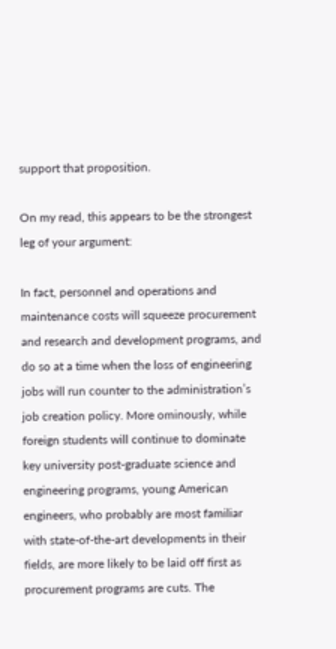support that proposition.

On my read, this appears to be the strongest leg of your argument:

In fact, personnel and operations and maintenance costs will squeeze procurement and research and development programs, and do so at a time when the loss of engineering jobs will run counter to the administration’s job creation policy. More ominously, while foreign students will continue to dominate key university post-graduate science and engineering programs, young American engineers, who probably are most familiar with state-of-the-art developments in their fields, are more likely to be laid off first as procurement programs are cuts. The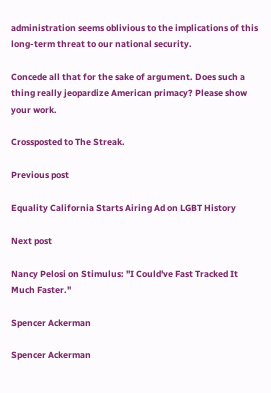administration seems oblivious to the implications of this long-term threat to our national security.

Concede all that for the sake of argument. Does such a thing really jeopardize American primacy? Please show your work.

Crossposted to The Streak.

Previous post

Equality California Starts Airing Ad on LGBT History

Next post

Nancy Pelosi on Stimulus: "I Could've Fast Tracked It Much Faster."

Spencer Ackerman

Spencer Ackerman